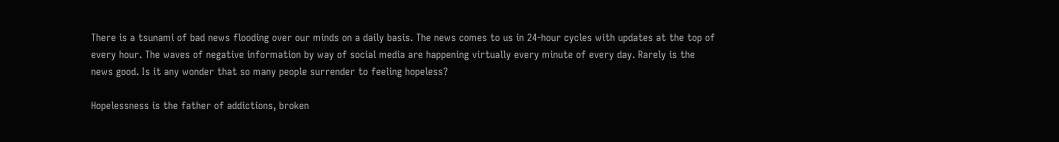There is a tsunami of bad news flooding over our minds on a daily basis. The news comes to us in 24-hour cycles with updates at the top of every hour. The waves of negative information by way of social media are happening virtually every minute of every day. Rarely is the news good. Is it any wonder that so many people surrender to feeling hopeless?

Hopelessness is the father of addictions, broken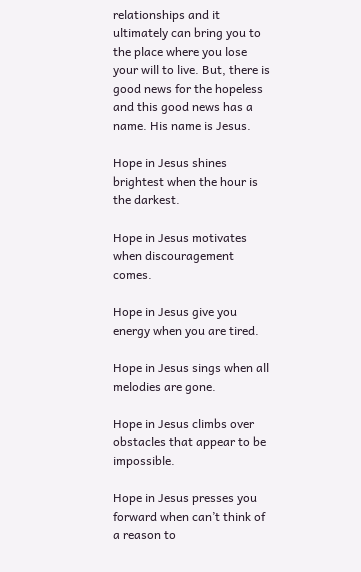relationships and it ultimately can bring you to the place where you lose your will to live. But, there is good news for the hopeless and this good news has a name. His name is Jesus.

Hope in Jesus shines brightest when the hour is the darkest.

Hope in Jesus motivates when discouragement comes.

Hope in Jesus give you energy when you are tired.

Hope in Jesus sings when all melodies are gone.

Hope in Jesus climbs over obstacles that appear to be impossible.

Hope in Jesus presses you forward when can’t think of a reason to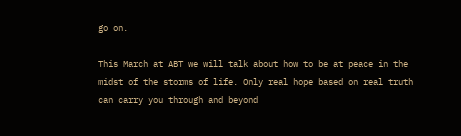go on.

This March at ABT we will talk about how to be at peace in the midst of the storms of life. Only real hope based on real truth can carry you through and beyond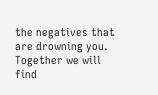the negatives that are drowning you. Together we will find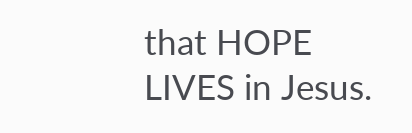that HOPE LIVES in Jesus.